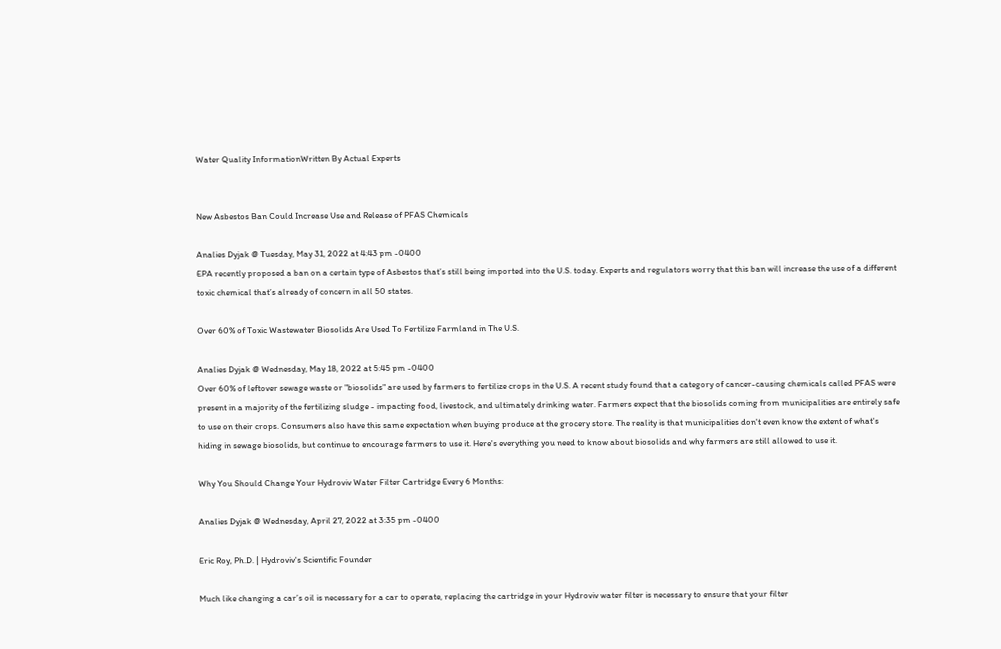Water Quality InformationWritten By Actual Experts


New Asbestos Ban Could Increase Use and Release of PFAS Chemicals

Analies Dyjak @ Tuesday, May 31, 2022 at 4:43 pm -0400
EPA recently proposed a ban on a certain type of Asbestos that’s still being imported into the U.S. today. Experts and regulators worry that this ban will increase the use of a different toxic chemical that’s already of concern in all 50 states.

Over 60% of Toxic Wastewater Biosolids Are Used To Fertilize Farmland in The U.S.

Analies Dyjak @ Wednesday, May 18, 2022 at 5:45 pm -0400
Over 60% of leftover sewage waste or "biosolids" are used by farmers to fertilize crops in the U.S. A recent study found that a category of cancer-causing chemicals called PFAS were present in a majority of the fertilizing sludge - impacting food, livestock, and ultimately drinking water. Farmers expect that the biosolids coming from municipalities are entirely safe to use on their crops. Consumers also have this same expectation when buying produce at the grocery store. The reality is that municipalities don't even know the extent of what's hiding in sewage biosolids, but continue to encourage farmers to use it. Here's everything you need to know about biosolids and why farmers are still allowed to use it.

Why You Should Change Your Hydroviv Water Filter Cartridge Every 6 Months:

Analies Dyjak @ Wednesday, April 27, 2022 at 3:35 pm -0400

Eric Roy, Ph.D. | Hydroviv's Scientific Founder

Much like changing a car’s oil is necessary for a car to operate, replacing the cartridge in your Hydroviv water filter is necessary to ensure that your filter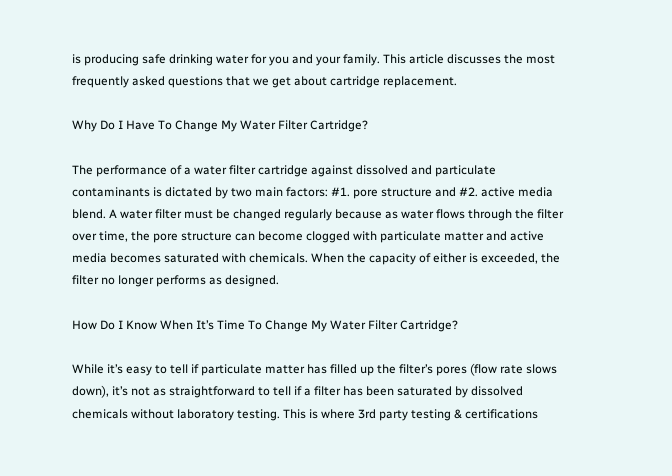is producing safe drinking water for you and your family. This article discusses the most frequently asked questions that we get about cartridge replacement.

Why Do I Have To Change My Water Filter Cartridge?

The performance of a water filter cartridge against dissolved and particulate contaminants is dictated by two main factors: #1. pore structure and #2. active media blend. A water filter must be changed regularly because as water flows through the filter over time, the pore structure can become clogged with particulate matter and active media becomes saturated with chemicals. When the capacity of either is exceeded, the filter no longer performs as designed.

How Do I Know When It’s Time To Change My Water Filter Cartridge?

While it’s easy to tell if particulate matter has filled up the filter’s pores (flow rate slows down), it’s not as straightforward to tell if a filter has been saturated by dissolved chemicals without laboratory testing. This is where 3rd party testing & certifications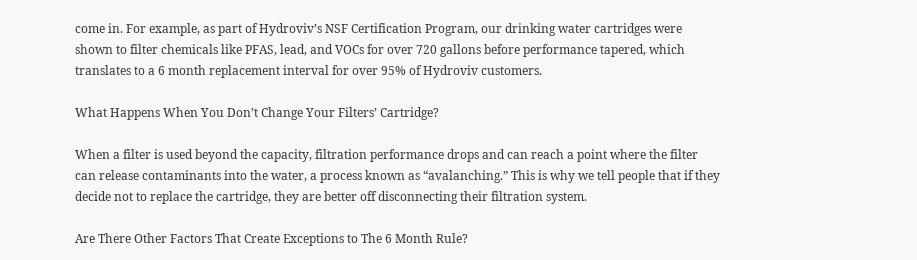come in. For example, as part of Hydroviv’s NSF Certification Program, our drinking water cartridges were shown to filter chemicals like PFAS, lead, and VOCs for over 720 gallons before performance tapered, which translates to a 6 month replacement interval for over 95% of Hydroviv customers.

What Happens When You Don’t Change Your Filters’ Cartridge?

When a filter is used beyond the capacity, filtration performance drops and can reach a point where the filter can release contaminants into the water, a process known as “avalanching.” This is why we tell people that if they decide not to replace the cartridge, they are better off disconnecting their filtration system.

Are There Other Factors That Create Exceptions to The 6 Month Rule?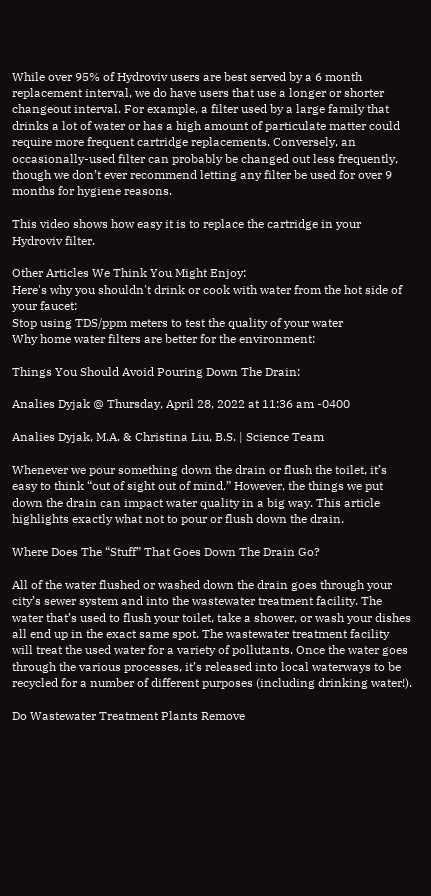While over 95% of Hydroviv users are best served by a 6 month replacement interval, we do have users that use a longer or shorter changeout interval. For example, a filter used by a large family that drinks a lot of water or has a high amount of particulate matter could require more frequent cartridge replacements. Conversely, an occasionally-used filter can probably be changed out less frequently, though we don’t ever recommend letting any filter be used for over 9 months for hygiene reasons.

This video shows how easy it is to replace the cartridge in your Hydroviv filter.

Other Articles We Think You Might Enjoy:
Here's why you shouldn't drink or cook with water from the hot side of your faucet:
Stop using TDS/ppm meters to test the quality of your water
Why home water filters are better for the environment:

Things You Should Avoid Pouring Down The Drain:

Analies Dyjak @ Thursday, April 28, 2022 at 11:36 am -0400

Analies Dyjak, M.A. & Christina Liu, B.S. | Science Team

Whenever we pour something down the drain or flush the toilet, it’s easy to think “out of sight out of mind.” However, the things we put down the drain can impact water quality in a big way. This article highlights exactly what not to pour or flush down the drain.

Where Does The “Stuff” That Goes Down The Drain Go?

All of the water flushed or washed down the drain goes through your city’s sewer system and into the wastewater treatment facility. The water that’s used to flush your toilet, take a shower, or wash your dishes all end up in the exact same spot. The wastewater treatment facility will treat the used water for a variety of pollutants. Once the water goes through the various processes, it’s released into local waterways to be recycled for a number of different purposes (including drinking water!).

Do Wastewater Treatment Plants Remove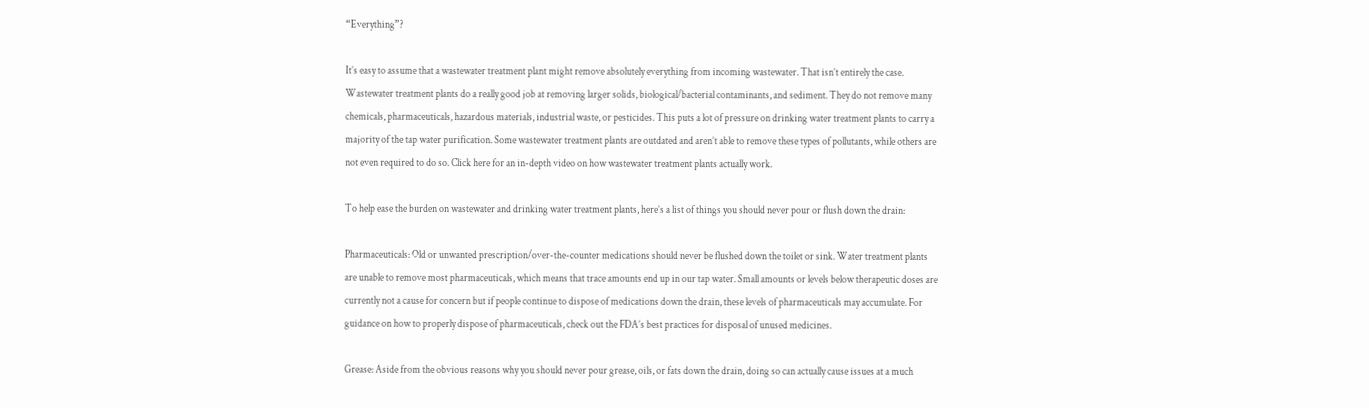“Everything”?

It’s easy to assume that a wastewater treatment plant might remove absolutely everything from incoming wastewater. That isn’t entirely the case. Wastewater treatment plants do a really good job at removing larger solids, biological/bacterial contaminants, and sediment. They do not remove many chemicals, pharmaceuticals, hazardous materials, industrial waste, or pesticides. This puts a lot of pressure on drinking water treatment plants to carry a majority of the tap water purification. Some wastewater treatment plants are outdated and aren’t able to remove these types of pollutants, while others are not even required to do so. Click here for an in-depth video on how wastewater treatment plants actually work.

To help ease the burden on wastewater and drinking water treatment plants, here’s a list of things you should never pour or flush down the drain:

Pharmaceuticals: Old or unwanted prescription/over-the-counter medications should never be flushed down the toilet or sink. Water treatment plants are unable to remove most pharmaceuticals, which means that trace amounts end up in our tap water. Small amounts or levels below therapeutic doses are currently not a cause for concern but if people continue to dispose of medications down the drain, these levels of pharmaceuticals may accumulate. For guidance on how to properly dispose of pharmaceuticals, check out the FDA’s best practices for disposal of unused medicines.

Grease: Aside from the obvious reasons why you should never pour grease, oils, or fats down the drain, doing so can actually cause issues at a much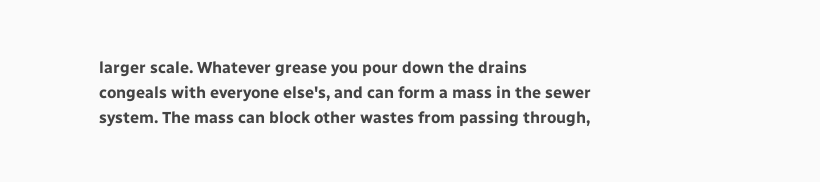larger scale. Whatever grease you pour down the drains congeals with everyone else's, and can form a mass in the sewer system. The mass can block other wastes from passing through,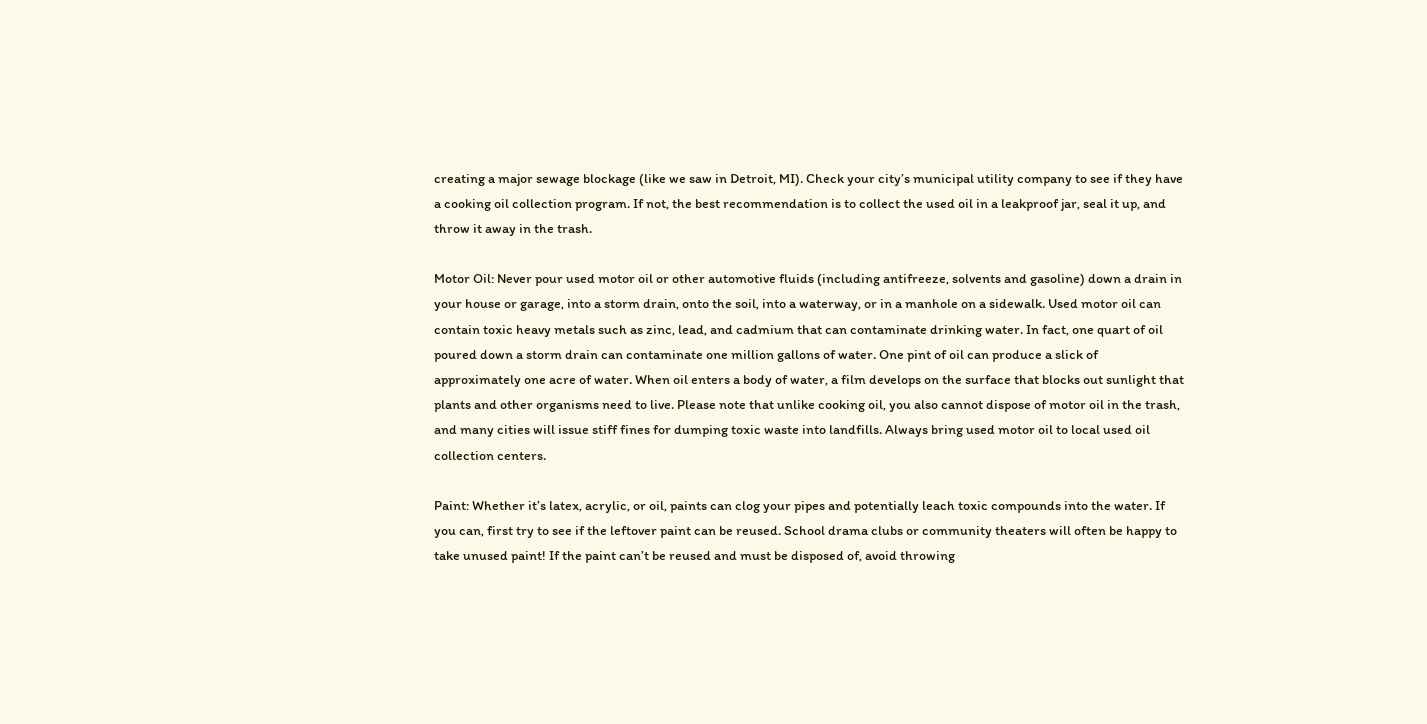creating a major sewage blockage (like we saw in Detroit, MI). Check your city’s municipal utility company to see if they have a cooking oil collection program. If not, the best recommendation is to collect the used oil in a leakproof jar, seal it up, and throw it away in the trash.

Motor Oil: Never pour used motor oil or other automotive fluids (including antifreeze, solvents and gasoline) down a drain in your house or garage, into a storm drain, onto the soil, into a waterway, or in a manhole on a sidewalk. Used motor oil can contain toxic heavy metals such as zinc, lead, and cadmium that can contaminate drinking water. In fact, one quart of oil poured down a storm drain can contaminate one million gallons of water. One pint of oil can produce a slick of approximately one acre of water. When oil enters a body of water, a film develops on the surface that blocks out sunlight that plants and other organisms need to live. Please note that unlike cooking oil, you also cannot dispose of motor oil in the trash, and many cities will issue stiff fines for dumping toxic waste into landfills. Always bring used motor oil to local used oil collection centers.

Paint: Whether it’s latex, acrylic, or oil, paints can clog your pipes and potentially leach toxic compounds into the water. If you can, first try to see if the leftover paint can be reused. School drama clubs or community theaters will often be happy to take unused paint! If the paint can’t be reused and must be disposed of, avoid throwing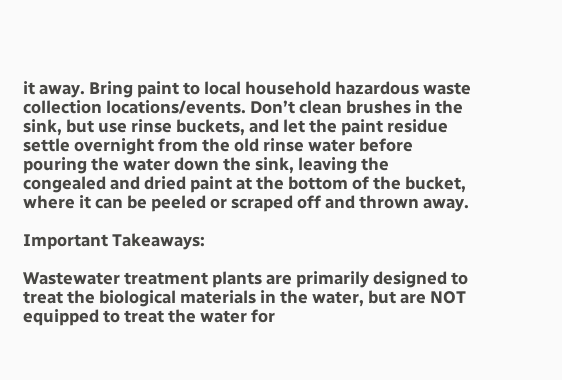it away. Bring paint to local household hazardous waste collection locations/events. Don’t clean brushes in the sink, but use rinse buckets, and let the paint residue settle overnight from the old rinse water before pouring the water down the sink, leaving the congealed and dried paint at the bottom of the bucket, where it can be peeled or scraped off and thrown away.

Important Takeaways:

Wastewater treatment plants are primarily designed to treat the biological materials in the water, but are NOT equipped to treat the water for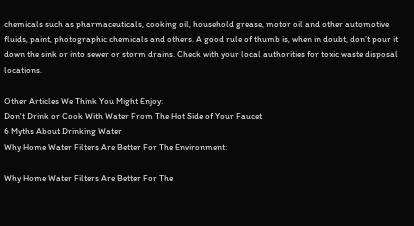chemicals such as pharmaceuticals, cooking oil, household grease, motor oil and other automotive fluids, paint, photographic chemicals and others. A good rule of thumb is, when in doubt, don’t pour it down the sink or into sewer or storm drains. Check with your local authorities for toxic waste disposal locations.

Other Articles We Think You Might Enjoy:
Don't Drink or Cook With Water From The Hot Side of Your Faucet
6 Myths About Drinking Water
Why Home Water Filters Are Better For The Environment:

Why Home Water Filters Are Better For The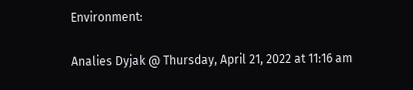Environment:

Analies Dyjak @ Thursday, April 21, 2022 at 11:16 am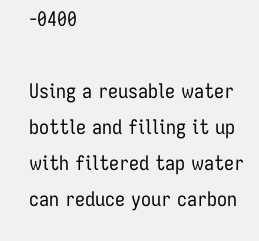-0400

Using a reusable water bottle and filling it up with filtered tap water can reduce your carbon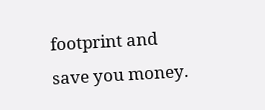footprint and save you money.